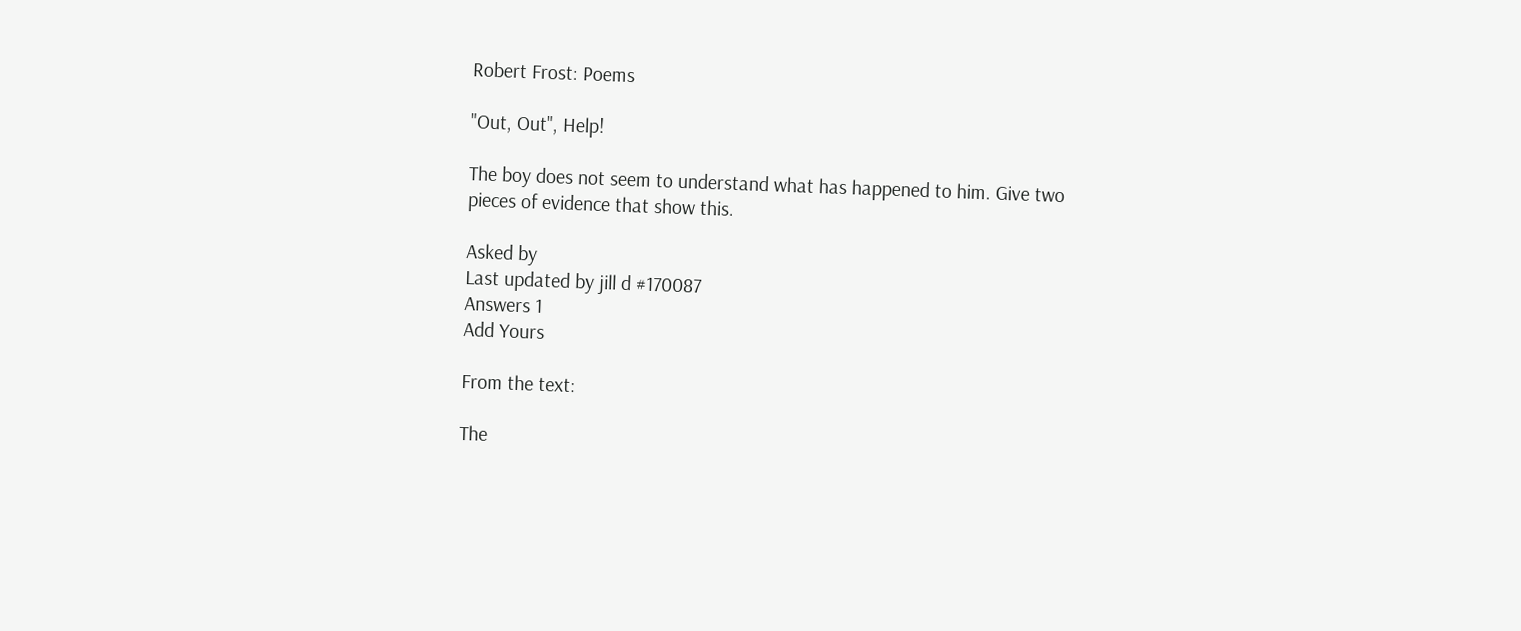Robert Frost: Poems

"Out, Out", Help!

The boy does not seem to understand what has happened to him. Give two pieces of evidence that show this.

Asked by
Last updated by jill d #170087
Answers 1
Add Yours

From the text:

The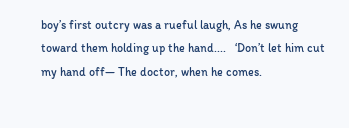boy’s first outcry was a rueful laugh, As he swung toward them holding up the hand....   ‘Don’t let him cut my hand off— The doctor, when he comes.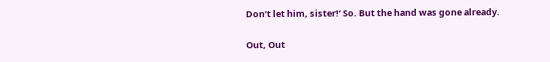Don’t let him, sister!’ So. But the hand was gone already.

Out, Out